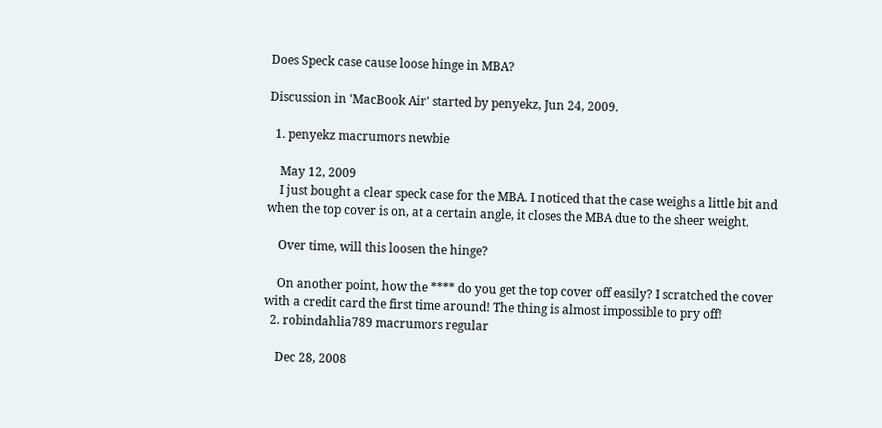Does Speck case cause loose hinge in MBA?

Discussion in 'MacBook Air' started by penyekz, Jun 24, 2009.

  1. penyekz macrumors newbie

    May 12, 2009
    I just bought a clear speck case for the MBA. I noticed that the case weighs a little bit and when the top cover is on, at a certain angle, it closes the MBA due to the sheer weight.

    Over time, will this loosen the hinge?

    On another point, how the **** do you get the top cover off easily? I scratched the cover with a credit card the first time around! The thing is almost impossible to pry off!
  2. robindahlia789 macrumors regular

    Dec 28, 2008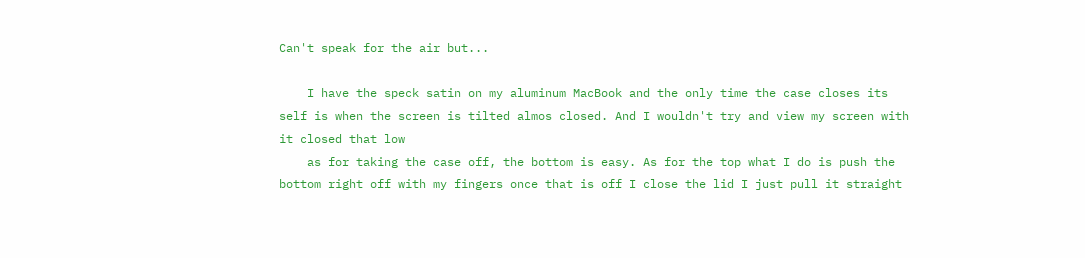Can't speak for the air but...

    I have the speck satin on my aluminum MacBook and the only time the case closes its self is when the screen is tilted almos closed. And I wouldn't try and view my screen with it closed that low
    as for taking the case off, the bottom is easy. As for the top what I do is push the bottom right off with my fingers once that is off I close the lid I just pull it straight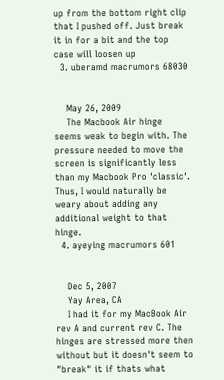up from the bottom right clip that I pushed off. Just break it in for a bit and the top case will loosen up
  3. uberamd macrumors 68030


    May 26, 2009
    The Macbook Air hinge seems weak to begin with. The pressure needed to move the screen is significantly less than my Macbook Pro 'classic'. Thus, I would naturally be weary about adding any additional weight to that hinge.
  4. ayeying macrumors 601


    Dec 5, 2007
    Yay Area, CA
    I had it for my MacBook Air rev A and current rev C. The hinges are stressed more then without but it doesn't seem to "break" it if thats what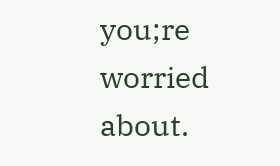you;re worried about.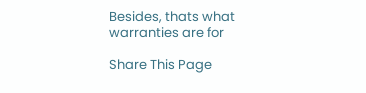Besides, thats what warranties are for

Share This Page